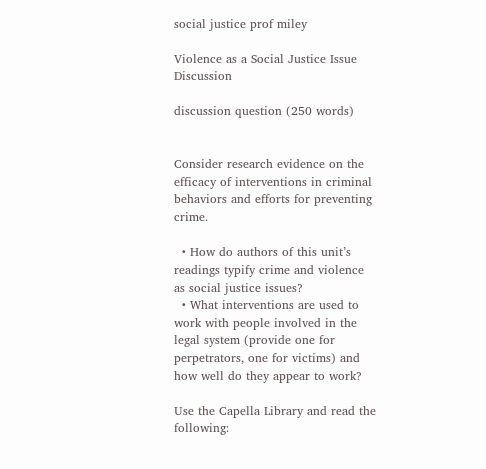social justice prof miley

Violence as a Social Justice Issue Discussion

discussion question (250 words)


Consider research evidence on the efficacy of interventions in criminal behaviors and efforts for preventing crime.

  • How do authors of this unit’s readings typify crime and violence as social justice issues?
  • What interventions are used to work with people involved in the legal system (provide one for perpetrators, one for victims) and how well do they appear to work?

Use the Capella Library and read the following: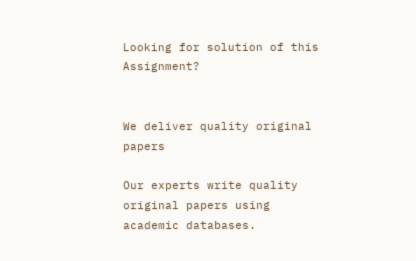Looking for solution of this Assignment?


We deliver quality original papers

Our experts write quality original papers using academic databases.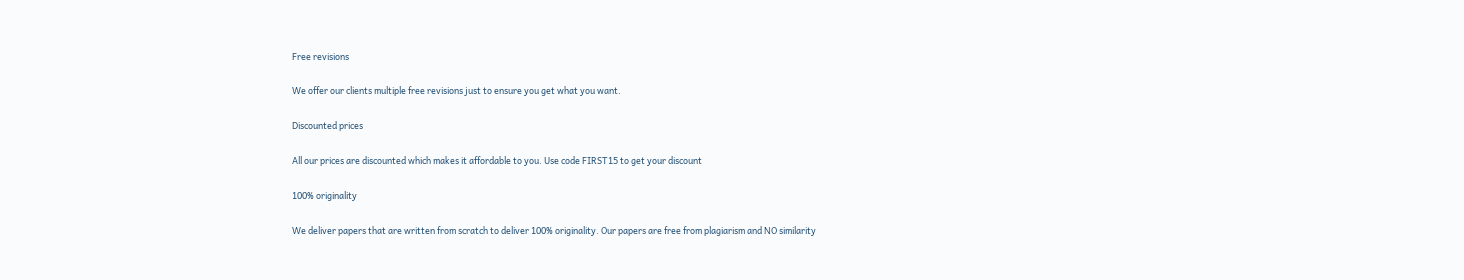Free revisions

We offer our clients multiple free revisions just to ensure you get what you want.

Discounted prices

All our prices are discounted which makes it affordable to you. Use code FIRST15 to get your discount

100% originality

We deliver papers that are written from scratch to deliver 100% originality. Our papers are free from plagiarism and NO similarity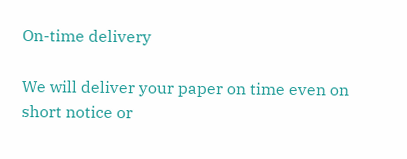On-time delivery

We will deliver your paper on time even on short notice or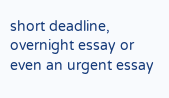short deadline, overnight essay or even an urgent essay